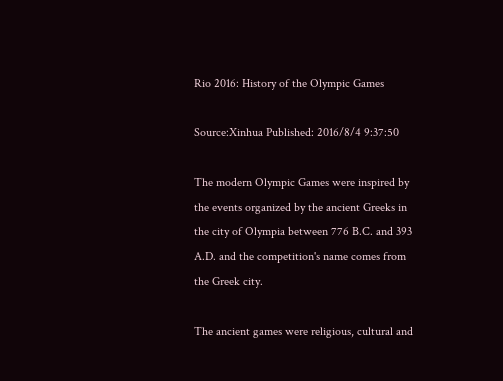Rio 2016: History of the Olympic Games

Source:Xinhua Published: 2016/8/4 9:37:50

The modern Olympic Games were inspired by the events organized by the ancient Greeks in the city of Olympia between 776 B.C. and 393 A.D. and the competition's name comes from the Greek city.

The ancient games were religious, cultural and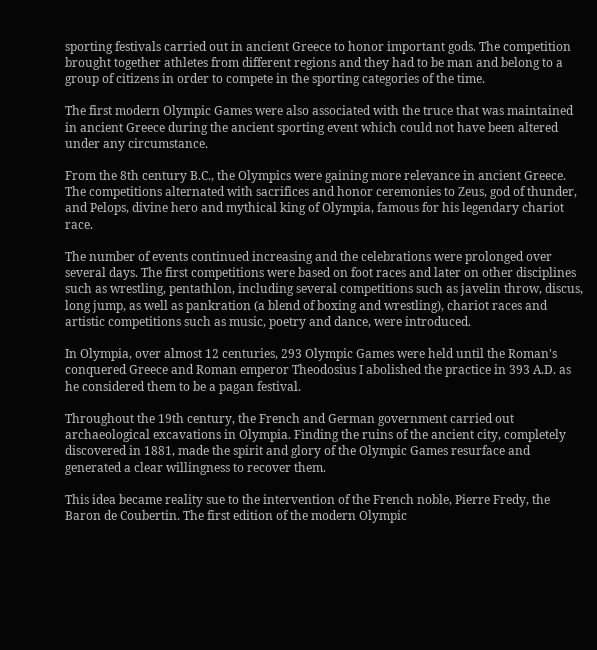sporting festivals carried out in ancient Greece to honor important gods. The competition brought together athletes from different regions and they had to be man and belong to a group of citizens in order to compete in the sporting categories of the time.

The first modern Olympic Games were also associated with the truce that was maintained in ancient Greece during the ancient sporting event which could not have been altered under any circumstance.

From the 8th century B.C., the Olympics were gaining more relevance in ancient Greece. The competitions alternated with sacrifices and honor ceremonies to Zeus, god of thunder, and Pelops, divine hero and mythical king of Olympia, famous for his legendary chariot race.

The number of events continued increasing and the celebrations were prolonged over several days. The first competitions were based on foot races and later on other disciplines such as wrestling, pentathlon, including several competitions such as javelin throw, discus, long jump, as well as pankration (a blend of boxing and wrestling), chariot races and artistic competitions such as music, poetry and dance, were introduced.

In Olympia, over almost 12 centuries, 293 Olympic Games were held until the Roman's conquered Greece and Roman emperor Theodosius I abolished the practice in 393 A.D. as he considered them to be a pagan festival.

Throughout the 19th century, the French and German government carried out archaeological excavations in Olympia. Finding the ruins of the ancient city, completely discovered in 1881, made the spirit and glory of the Olympic Games resurface and generated a clear willingness to recover them.

This idea became reality sue to the intervention of the French noble, Pierre Fredy, the Baron de Coubertin. The first edition of the modern Olympic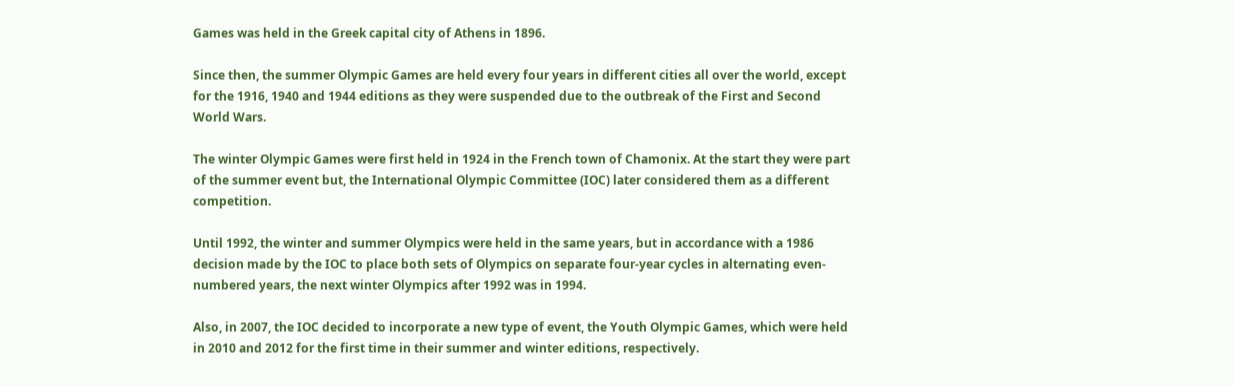Games was held in the Greek capital city of Athens in 1896.

Since then, the summer Olympic Games are held every four years in different cities all over the world, except for the 1916, 1940 and 1944 editions as they were suspended due to the outbreak of the First and Second World Wars.

The winter Olympic Games were first held in 1924 in the French town of Chamonix. At the start they were part of the summer event but, the International Olympic Committee (IOC) later considered them as a different competition.

Until 1992, the winter and summer Olympics were held in the same years, but in accordance with a 1986 decision made by the IOC to place both sets of Olympics on separate four-year cycles in alternating even-numbered years, the next winter Olympics after 1992 was in 1994.

Also, in 2007, the IOC decided to incorporate a new type of event, the Youth Olympic Games, which were held in 2010 and 2012 for the first time in their summer and winter editions, respectively.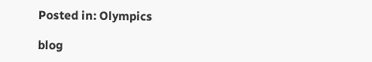Posted in: Olympics

blog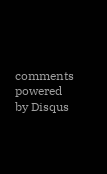comments powered by Disqus